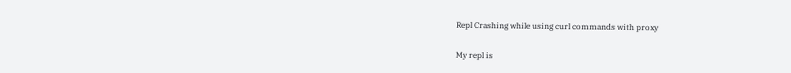Repl Crashing while using curl commands with proxy

My repl is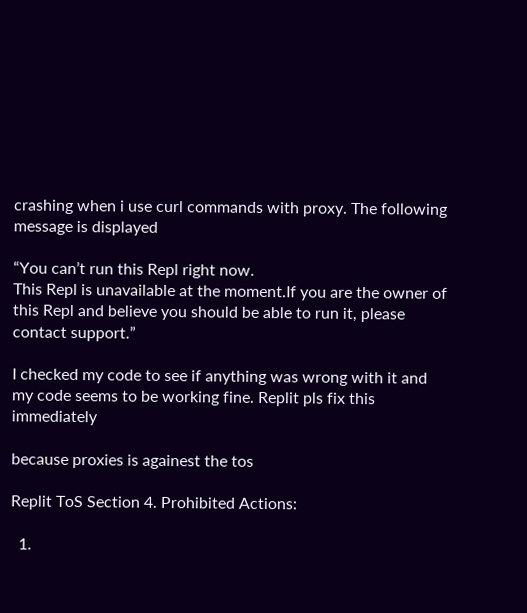crashing when i use curl commands with proxy. The following message is displayed

“You can’t run this Repl right now.
This Repl is unavailable at the moment.If you are the owner of this Repl and believe you should be able to run it, please contact support.”

I checked my code to see if anything was wrong with it and my code seems to be working fine. Replit pls fix this immediately

because proxies is againest the tos

Replit ToS Section 4. Prohibited Actions:

  1.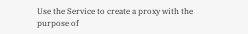Use the Service to create a proxy with the purpose of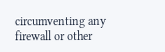circumventing any firewall or other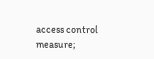access control measure;